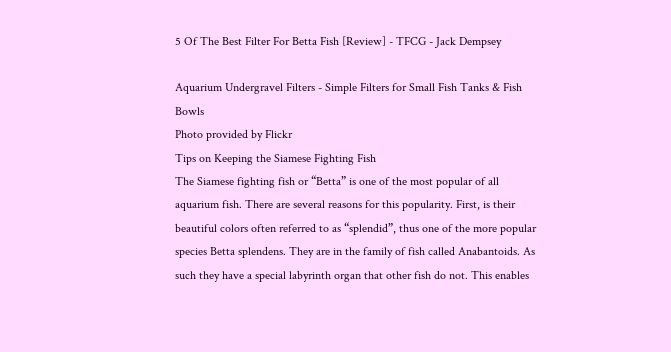5 Of The Best Filter For Betta Fish [Review] - TFCG - Jack Dempsey

Aquarium Undergravel Filters - Simple Filters for Small Fish Tanks & Fish Bowls
Photo provided by Flickr
Tips on Keeping the Siamese Fighting Fish
The Siamese fighting fish or “Betta” is one of the most popular of all aquarium fish. There are several reasons for this popularity. First, is their beautiful colors often referred to as “splendid”, thus one of the more popular species Betta splendens. They are in the family of fish called Anabantoids. As such they have a special labyrinth organ that other fish do not. This enables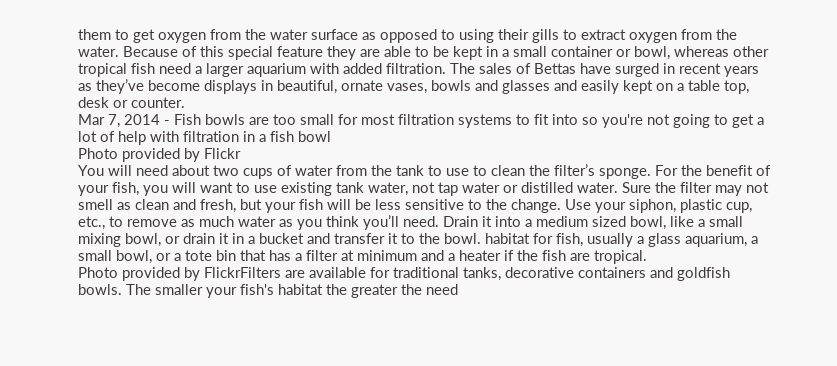them to get oxygen from the water surface as opposed to using their gills to extract oxygen from the water. Because of this special feature they are able to be kept in a small container or bowl, whereas other tropical fish need a larger aquarium with added filtration. The sales of Bettas have surged in recent years as they’ve become displays in beautiful, ornate vases, bowls and glasses and easily kept on a table top, desk or counter.
Mar 7, 2014 - Fish bowls are too small for most filtration systems to fit into so you're not going to get a lot of help with filtration in a fish bowl
Photo provided by Flickr
You will need about two cups of water from the tank to use to clean the filter’s sponge. For the benefit of your fish, you will want to use existing tank water, not tap water or distilled water. Sure the filter may not smell as clean and fresh, but your fish will be less sensitive to the change. Use your siphon, plastic cup, etc., to remove as much water as you think you’ll need. Drain it into a medium sized bowl, like a small mixing bowl, or drain it in a bucket and transfer it to the bowl. habitat for fish, usually a glass aquarium, a small bowl, or a tote bin that has a filter at minimum and a heater if the fish are tropical.
Photo provided by FlickrFilters are available for traditional tanks, decorative containers and goldfish bowls. The smaller your fish's habitat the greater the need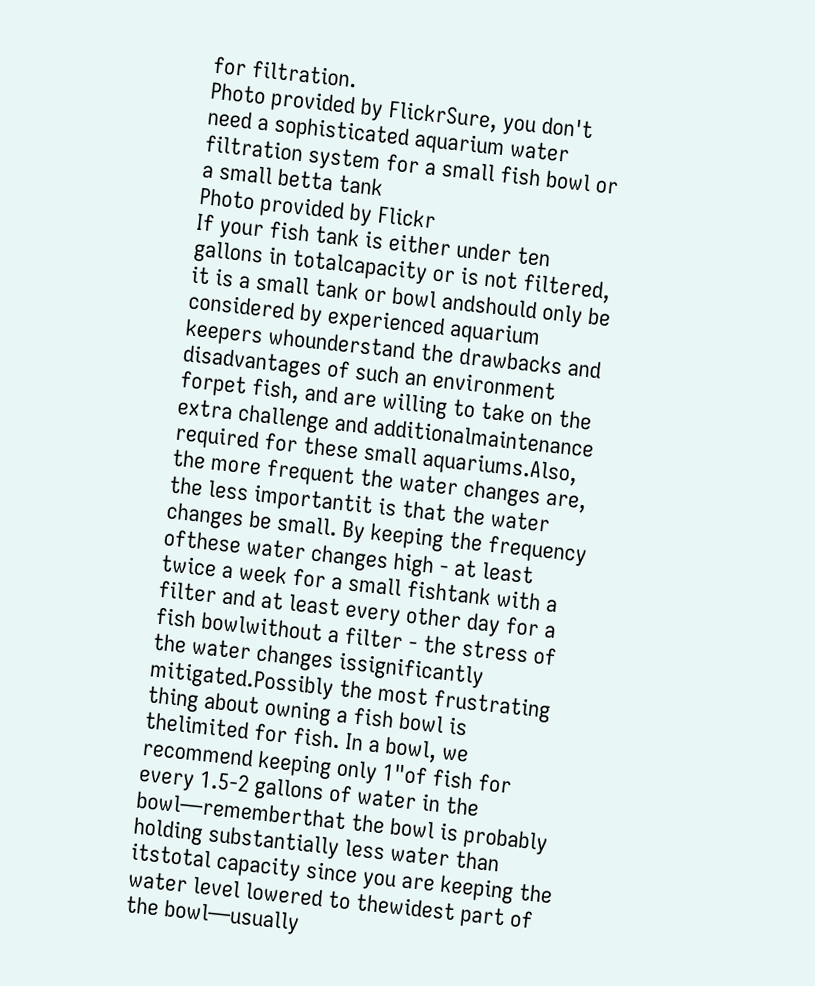for filtration.
Photo provided by FlickrSure, you don't need a sophisticated aquarium water filtration system for a small fish bowl or a small betta tank
Photo provided by Flickr
If your fish tank is either under ten gallons in totalcapacity or is not filtered, it is a small tank or bowl andshould only be considered by experienced aquarium keepers whounderstand the drawbacks and disadvantages of such an environment forpet fish, and are willing to take on the extra challenge and additionalmaintenance required for these small aquariums.Also, the more frequent the water changes are, the less importantit is that the water changes be small. By keeping the frequency ofthese water changes high - at least twice a week for a small fishtank with a filter and at least every other day for a fish bowlwithout a filter - the stress of the water changes issignificantly mitigated.Possibly the most frustrating thing about owning a fish bowl is thelimited for fish. In a bowl, we recommend keeping only 1"of fish for every 1.5-2 gallons of water in the bowl—rememberthat the bowl is probably holding substantially less water than itstotal capacity since you are keeping the water level lowered to thewidest part of the bowl—usually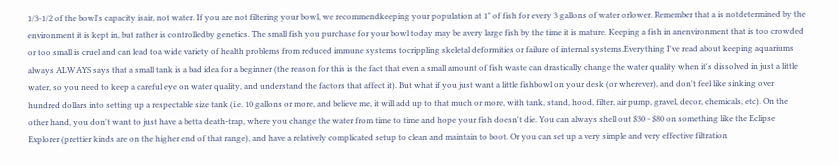1/3-1/2 of the bowl's capacity isair, not water. If you are not filtering your bowl, we recommendkeeping your population at 1" of fish for every 3 gallons of water orlower. Remember that a is notdetermined by the environment it is kept in, but rather is controlledby genetics. The small fish you purchase for your bowl today may be avery large fish by the time it is mature. Keeping a fish in anenvironment that is too crowded or too small is cruel and can lead toa wide variety of health problems from reduced immune systems tocrippling skeletal deformities or failure of internal systems.Everything I've read about keeping aquariums always ALWAYS says that a small tank is a bad idea for a beginner (the reason for this is the fact that even a small amount of fish waste can drastically change the water quality when it's dissolved in just a little water, so you need to keep a careful eye on water quality, and understand the factors that affect it). But what if you just want a little fishbowl on your desk (or wherever), and don't feel like sinking over hundred dollars into setting up a respectable size tank (i.e. 10 gallons or more, and believe me, it will add up to that much or more, with tank, stand, hood, filter, air pump, gravel, decor, chemicals, etc). On the other hand, you don't want to just have a betta death-trap, where you change the water from time to time and hope your fish doesn't die. You can always shell out $30 - $80 on something like the Eclipse Explorer (prettier kinds are on the higher end of that range), and have a relatively complicated setup to clean and maintain to boot. Or you can set up a very simple and very effective filtration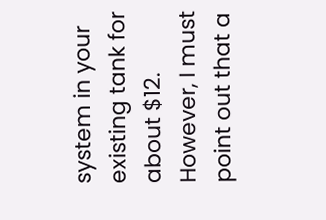system in your existing tank for about $12. However, I must point out that a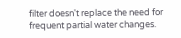filter doesn't replace the need for frequent partial water changes.